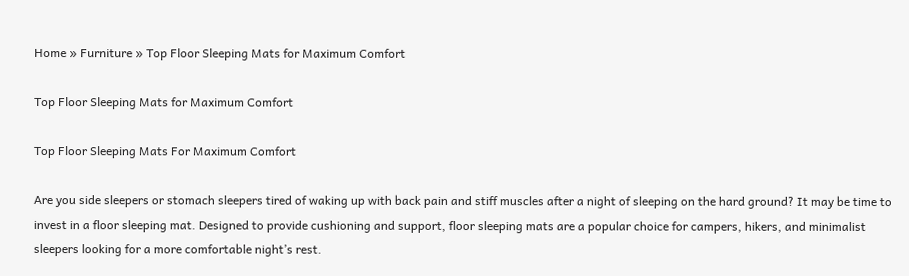Home » Furniture » Top Floor Sleeping Mats for Maximum Comfort

Top Floor Sleeping Mats for Maximum Comfort

Top Floor Sleeping Mats For Maximum Comfort

Are you side sleepers or stomach sleepers tired of waking up with back pain and stiff muscles after a night of sleeping on the hard ground? It may be time to invest in a floor sleeping mat. Designed to provide cushioning and support, floor sleeping mats are a popular choice for campers, hikers, and minimalist sleepers looking for a more comfortable night’s rest.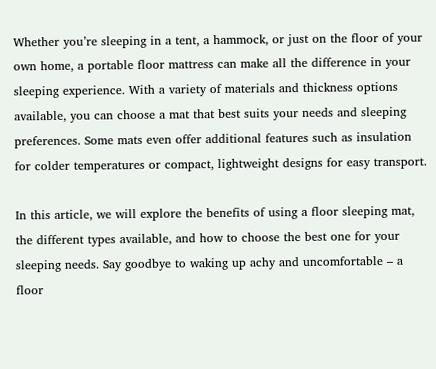Whether you’re sleeping in a tent, a hammock, or just on the floor of your own home, a portable floor mattress can make all the difference in your sleeping experience. With a variety of materials and thickness options available, you can choose a mat that best suits your needs and sleeping preferences. Some mats even offer additional features such as insulation for colder temperatures or compact, lightweight designs for easy transport.

In this article, we will explore the benefits of using a floor sleeping mat, the different types available, and how to choose the best one for your sleeping needs. Say goodbye to waking up achy and uncomfortable – a floor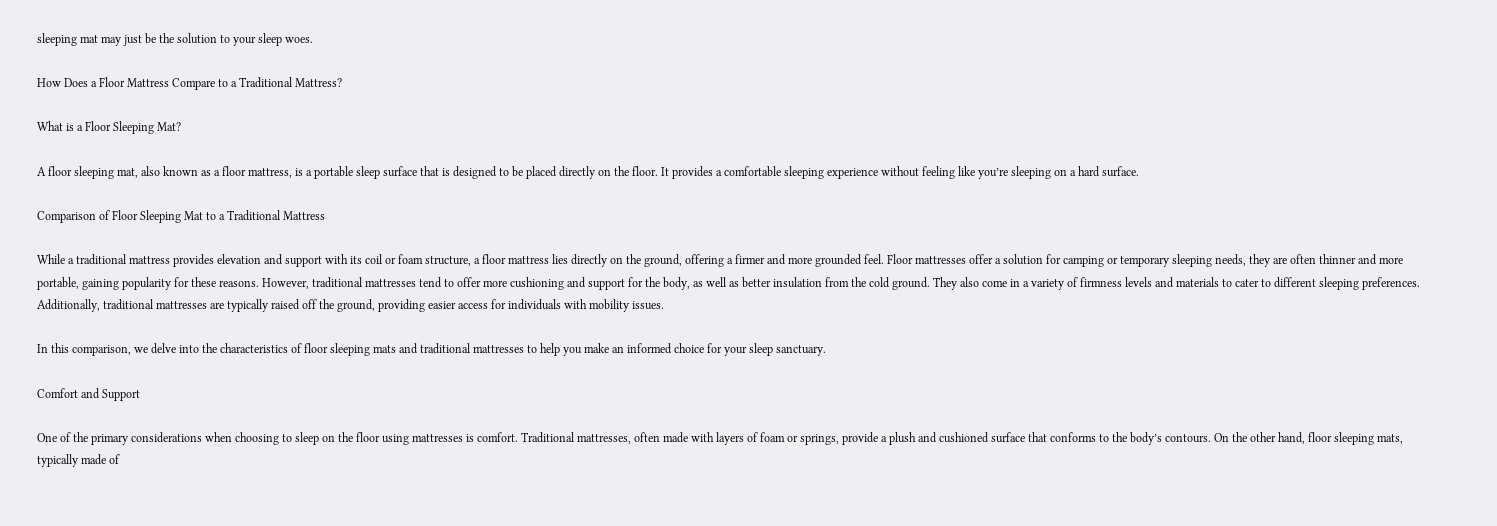sleeping mat may just be the solution to your sleep woes.

How Does a Floor Mattress Compare to a Traditional Mattress?

What is a Floor Sleeping Mat?

A floor sleeping mat, also known as a floor mattress, is a portable sleep surface that is designed to be placed directly on the floor. It provides a comfortable sleeping experience without feeling like you’re sleeping on a hard surface.

Comparison of Floor Sleeping Mat to a Traditional Mattress

While a traditional mattress provides elevation and support with its coil or foam structure, a floor mattress lies directly on the ground, offering a firmer and more grounded feel. Floor mattresses offer a solution for camping or temporary sleeping needs, they are often thinner and more portable, gaining popularity for these reasons. However, traditional mattresses tend to offer more cushioning and support for the body, as well as better insulation from the cold ground. They also come in a variety of firmness levels and materials to cater to different sleeping preferences. Additionally, traditional mattresses are typically raised off the ground, providing easier access for individuals with mobility issues.

In this comparison, we delve into the characteristics of floor sleeping mats and traditional mattresses to help you make an informed choice for your sleep sanctuary.

Comfort and Support

One of the primary considerations when choosing to sleep on the floor using mattresses is comfort. Traditional mattresses, often made with layers of foam or springs, provide a plush and cushioned surface that conforms to the body’s contours. On the other hand, floor sleeping mats, typically made of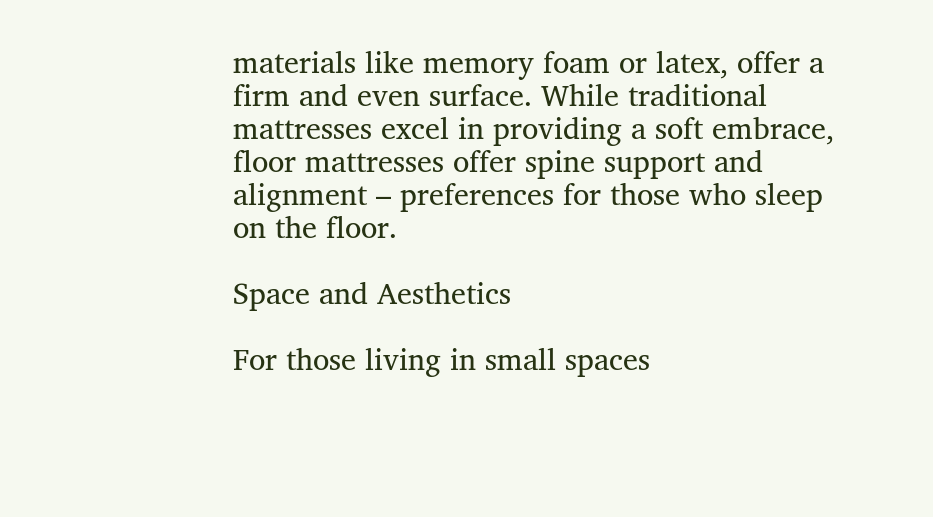materials like memory foam or latex, offer a firm and even surface. While traditional mattresses excel in providing a soft embrace, floor mattresses offer spine support and alignment – preferences for those who sleep on the floor.

Space and Aesthetics

For those living in small spaces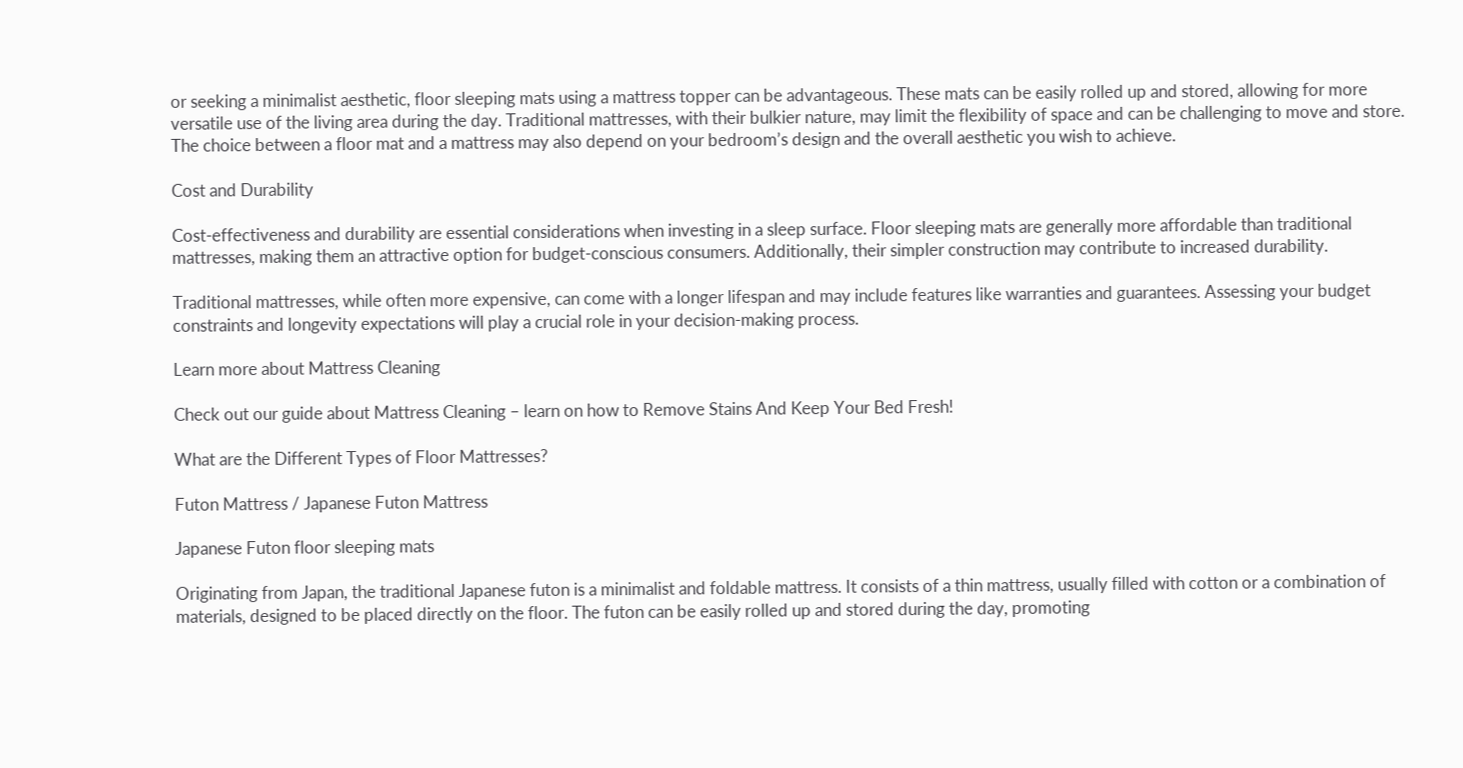or seeking a minimalist aesthetic, floor sleeping mats using a mattress topper can be advantageous. These mats can be easily rolled up and stored, allowing for more versatile use of the living area during the day. Traditional mattresses, with their bulkier nature, may limit the flexibility of space and can be challenging to move and store. The choice between a floor mat and a mattress may also depend on your bedroom’s design and the overall aesthetic you wish to achieve.

Cost and Durability

Cost-effectiveness and durability are essential considerations when investing in a sleep surface. Floor sleeping mats are generally more affordable than traditional mattresses, making them an attractive option for budget-conscious consumers. Additionally, their simpler construction may contribute to increased durability.

Traditional mattresses, while often more expensive, can come with a longer lifespan and may include features like warranties and guarantees. Assessing your budget constraints and longevity expectations will play a crucial role in your decision-making process.

Learn more about Mattress Cleaning

Check out our guide about Mattress Cleaning – learn on how to Remove Stains And Keep Your Bed Fresh!

What are the Different Types of Floor Mattresses?

Futon Mattress / Japanese Futon Mattress

Japanese Futon floor sleeping mats

Originating from Japan, the traditional Japanese futon is a minimalist and foldable mattress. It consists of a thin mattress, usually filled with cotton or a combination of materials, designed to be placed directly on the floor. The futon can be easily rolled up and stored during the day, promoting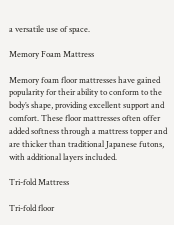a versatile use of space.

Memory Foam Mattress

Memory foam floor mattresses have gained popularity for their ability to conform to the body’s shape, providing excellent support and comfort. These floor mattresses often offer added softness through a mattress topper and are thicker than traditional Japanese futons, with additional layers included.

Tri-fold Mattress

Tri-fold floor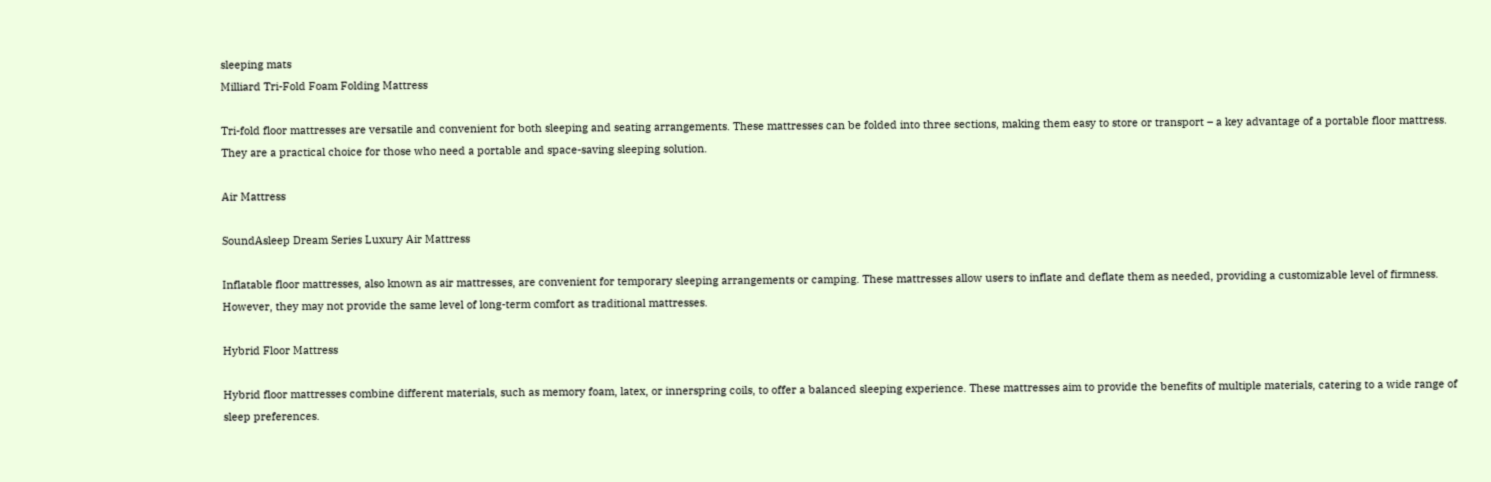sleeping mats
Milliard Tri-Fold Foam Folding Mattress

Tri-fold floor mattresses are versatile and convenient for both sleeping and seating arrangements. These mattresses can be folded into three sections, making them easy to store or transport – a key advantage of a portable floor mattress. They are a practical choice for those who need a portable and space-saving sleeping solution.

Air Mattress

SoundAsleep Dream Series Luxury Air Mattress

Inflatable floor mattresses, also known as air mattresses, are convenient for temporary sleeping arrangements or camping. These mattresses allow users to inflate and deflate them as needed, providing a customizable level of firmness. However, they may not provide the same level of long-term comfort as traditional mattresses.

Hybrid Floor Mattress

Hybrid floor mattresses combine different materials, such as memory foam, latex, or innerspring coils, to offer a balanced sleeping experience. These mattresses aim to provide the benefits of multiple materials, catering to a wide range of sleep preferences.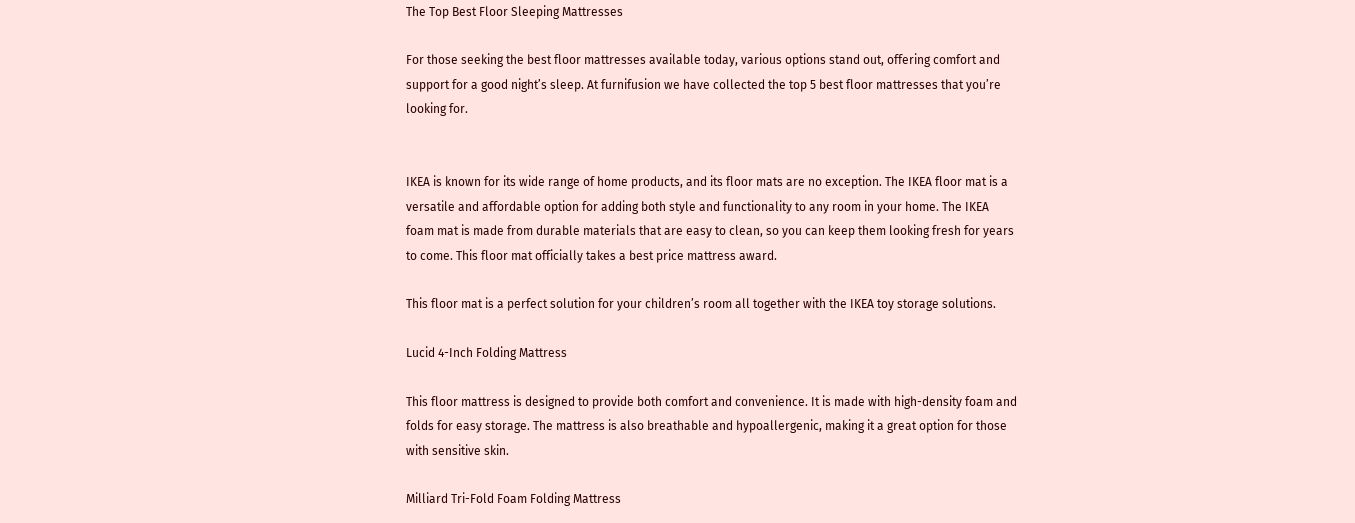The Top Best Floor Sleeping Mattresses

For those seeking the best floor mattresses available today, various options stand out, offering comfort and support for a good night’s sleep. At furnifusion we have collected the top 5 best floor mattresses that you’re looking for.


IKEA is known for its wide range of home products, and its floor mats are no exception. The IKEA floor mat is a versatile and affordable option for adding both style and functionality to any room in your home. The IKEA foam mat is made from durable materials that are easy to clean, so you can keep them looking fresh for years to come. This floor mat officially takes a best price mattress award.

This floor mat is a perfect solution for your children’s room all together with the IKEA toy storage solutions.

Lucid 4-Inch Folding Mattress

This floor mattress is designed to provide both comfort and convenience. It is made with high-density foam and folds for easy storage. The mattress is also breathable and hypoallergenic, making it a great option for those with sensitive skin.

Milliard Tri-Fold Foam Folding Mattress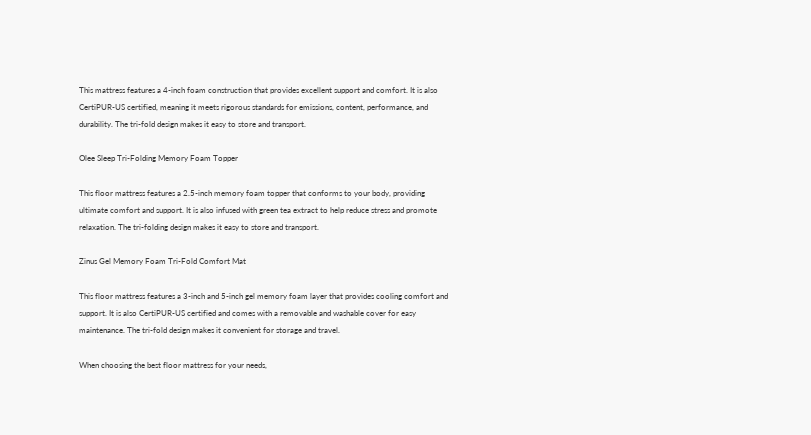This mattress features a 4-inch foam construction that provides excellent support and comfort. It is also CertiPUR-US certified, meaning it meets rigorous standards for emissions, content, performance, and durability. The tri-fold design makes it easy to store and transport.

Olee Sleep Tri-Folding Memory Foam Topper

This floor mattress features a 2.5-inch memory foam topper that conforms to your body, providing ultimate comfort and support. It is also infused with green tea extract to help reduce stress and promote relaxation. The tri-folding design makes it easy to store and transport.

Zinus Gel Memory Foam Tri-Fold Comfort Mat

This floor mattress features a 3-inch and 5-inch gel memory foam layer that provides cooling comfort and support. It is also CertiPUR-US certified and comes with a removable and washable cover for easy maintenance. The tri-fold design makes it convenient for storage and travel.

When choosing the best floor mattress for your needs,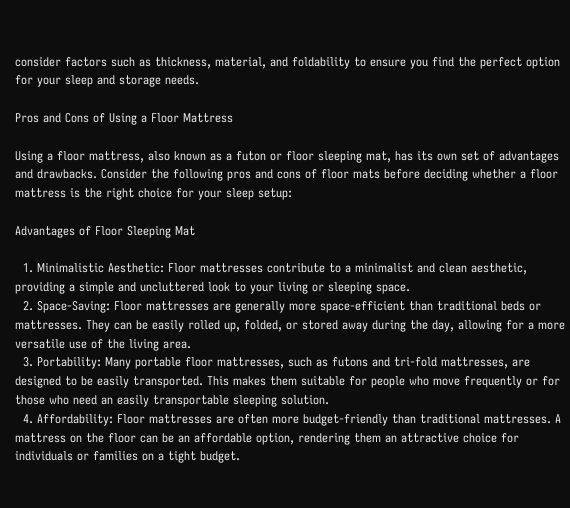consider factors such as thickness, material, and foldability to ensure you find the perfect option for your sleep and storage needs.

Pros and Cons of Using a Floor Mattress

Using a floor mattress, also known as a futon or floor sleeping mat, has its own set of advantages and drawbacks. Consider the following pros and cons of floor mats before deciding whether a floor mattress is the right choice for your sleep setup:

Advantages of Floor Sleeping Mat

  1. Minimalistic Aesthetic: Floor mattresses contribute to a minimalist and clean aesthetic, providing a simple and uncluttered look to your living or sleeping space.
  2. Space-Saving: Floor mattresses are generally more space-efficient than traditional beds or mattresses. They can be easily rolled up, folded, or stored away during the day, allowing for a more versatile use of the living area.
  3. Portability: Many portable floor mattresses, such as futons and tri-fold mattresses, are designed to be easily transported. This makes them suitable for people who move frequently or for those who need an easily transportable sleeping solution.
  4. Affordability: Floor mattresses are often more budget-friendly than traditional mattresses. A mattress on the floor can be an affordable option, rendering them an attractive choice for individuals or families on a tight budget.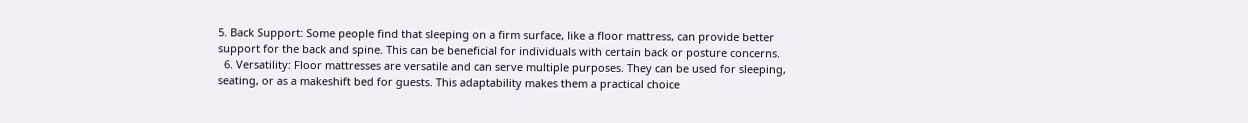5. Back Support: Some people find that sleeping on a firm surface, like a floor mattress, can provide better support for the back and spine. This can be beneficial for individuals with certain back or posture concerns.
  6. Versatility: Floor mattresses are versatile and can serve multiple purposes. They can be used for sleeping, seating, or as a makeshift bed for guests. This adaptability makes them a practical choice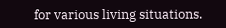for various living situations.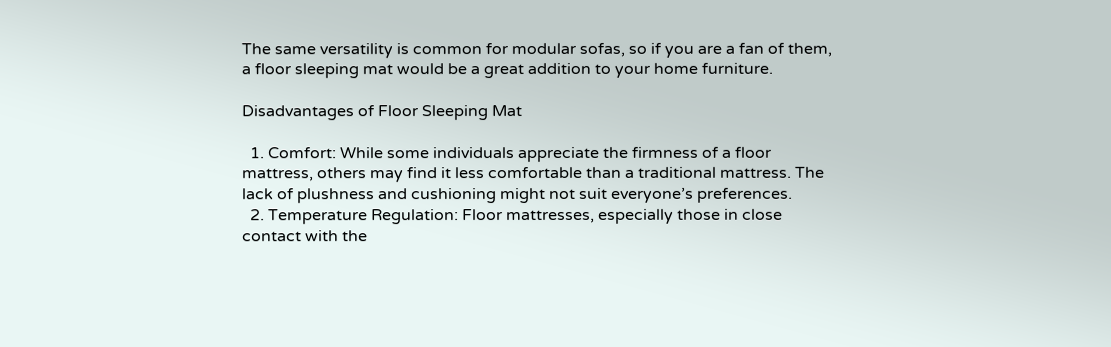The same versatility is common for modular sofas, so if you are a fan of them, a floor sleeping mat would be a great addition to your home furniture.

Disadvantages of Floor Sleeping Mat

  1. Comfort: While some individuals appreciate the firmness of a floor mattress, others may find it less comfortable than a traditional mattress. The lack of plushness and cushioning might not suit everyone’s preferences.
  2. Temperature Regulation: Floor mattresses, especially those in close contact with the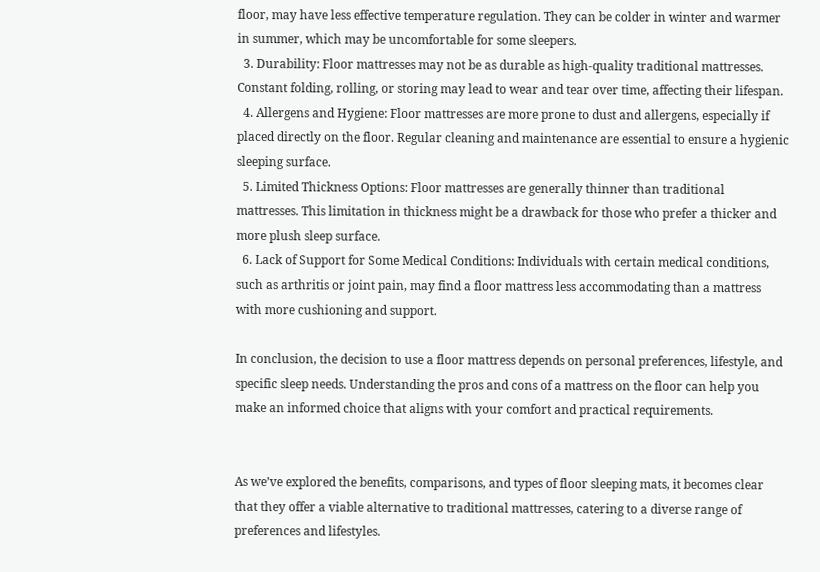floor, may have less effective temperature regulation. They can be colder in winter and warmer in summer, which may be uncomfortable for some sleepers.
  3. Durability: Floor mattresses may not be as durable as high-quality traditional mattresses. Constant folding, rolling, or storing may lead to wear and tear over time, affecting their lifespan.
  4. Allergens and Hygiene: Floor mattresses are more prone to dust and allergens, especially if placed directly on the floor. Regular cleaning and maintenance are essential to ensure a hygienic sleeping surface.
  5. Limited Thickness Options: Floor mattresses are generally thinner than traditional mattresses. This limitation in thickness might be a drawback for those who prefer a thicker and more plush sleep surface.
  6. Lack of Support for Some Medical Conditions: Individuals with certain medical conditions, such as arthritis or joint pain, may find a floor mattress less accommodating than a mattress with more cushioning and support.

In conclusion, the decision to use a floor mattress depends on personal preferences, lifestyle, and specific sleep needs. Understanding the pros and cons of a mattress on the floor can help you make an informed choice that aligns with your comfort and practical requirements.


As we’ve explored the benefits, comparisons, and types of floor sleeping mats, it becomes clear that they offer a viable alternative to traditional mattresses, catering to a diverse range of preferences and lifestyles.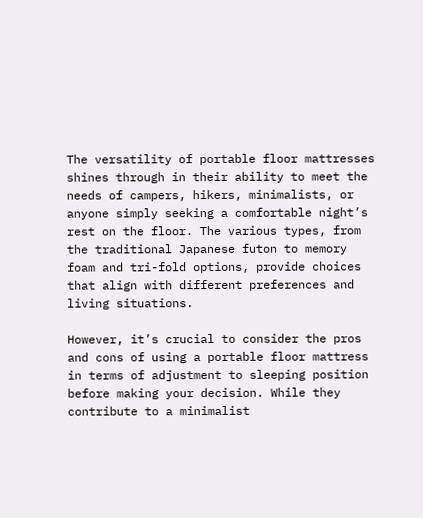The versatility of portable floor mattresses shines through in their ability to meet the needs of campers, hikers, minimalists, or anyone simply seeking a comfortable night’s rest on the floor. The various types, from the traditional Japanese futon to memory foam and tri-fold options, provide choices that align with different preferences and living situations.

However, it’s crucial to consider the pros and cons of using a portable floor mattress in terms of adjustment to sleeping position before making your decision. While they contribute to a minimalist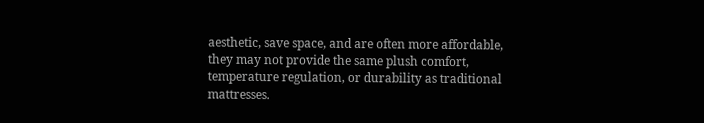aesthetic, save space, and are often more affordable, they may not provide the same plush comfort, temperature regulation, or durability as traditional mattresses.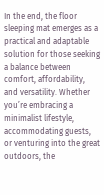In the end, the floor sleeping mat emerges as a practical and adaptable solution for those seeking a balance between comfort, affordability, and versatility. Whether you’re embracing a minimalist lifestyle, accommodating guests, or venturing into the great outdoors, the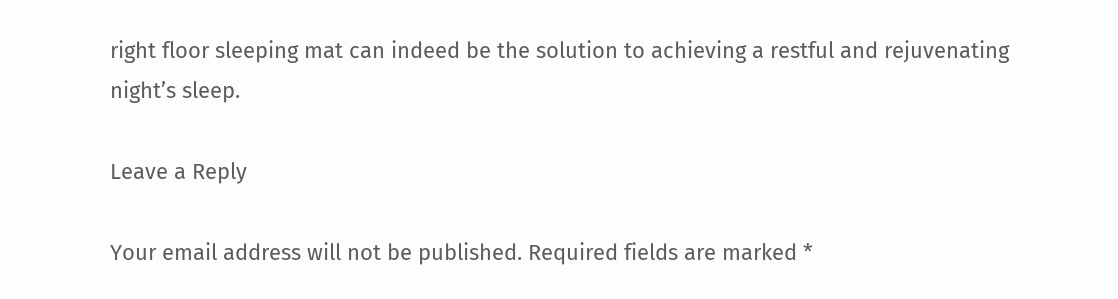right floor sleeping mat can indeed be the solution to achieving a restful and rejuvenating night’s sleep.

Leave a Reply

Your email address will not be published. Required fields are marked *